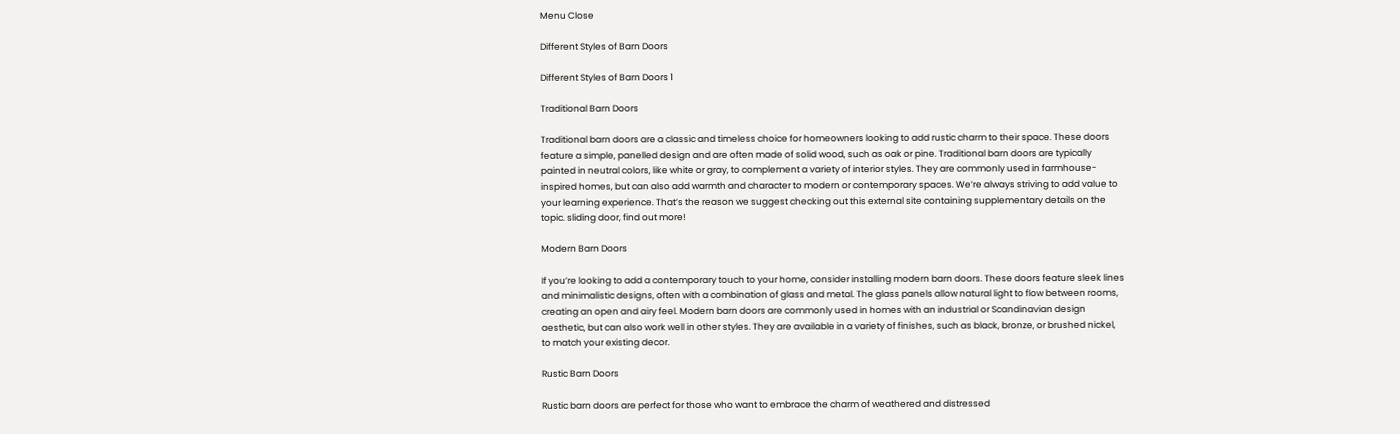Menu Close

Different Styles of Barn Doors

Different Styles of Barn Doors 1

Traditional Barn Doors

Traditional barn doors are a classic and timeless choice for homeowners looking to add rustic charm to their space. These doors feature a simple, panelled design and are often made of solid wood, such as oak or pine. Traditional barn doors are typically painted in neutral colors, like white or gray, to complement a variety of interior styles. They are commonly used in farmhouse-inspired homes, but can also add warmth and character to modern or contemporary spaces. We’re always striving to add value to your learning experience. That’s the reason we suggest checking out this external site containing supplementary details on the topic. sliding door, find out more!

Modern Barn Doors

If you’re looking to add a contemporary touch to your home, consider installing modern barn doors. These doors feature sleek lines and minimalistic designs, often with a combination of glass and metal. The glass panels allow natural light to flow between rooms, creating an open and airy feel. Modern barn doors are commonly used in homes with an industrial or Scandinavian design aesthetic, but can also work well in other styles. They are available in a variety of finishes, such as black, bronze, or brushed nickel, to match your existing decor.

Rustic Barn Doors

Rustic barn doors are perfect for those who want to embrace the charm of weathered and distressed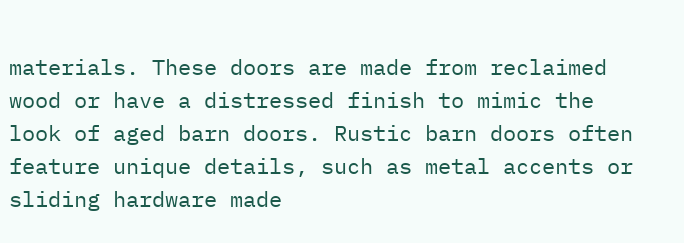materials. These doors are made from reclaimed wood or have a distressed finish to mimic the look of aged barn doors. Rustic barn doors often feature unique details, such as metal accents or sliding hardware made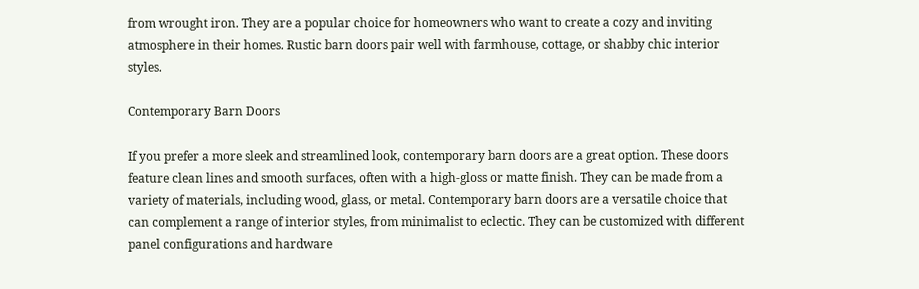from wrought iron. They are a popular choice for homeowners who want to create a cozy and inviting atmosphere in their homes. Rustic barn doors pair well with farmhouse, cottage, or shabby chic interior styles.

Contemporary Barn Doors

If you prefer a more sleek and streamlined look, contemporary barn doors are a great option. These doors feature clean lines and smooth surfaces, often with a high-gloss or matte finish. They can be made from a variety of materials, including wood, glass, or metal. Contemporary barn doors are a versatile choice that can complement a range of interior styles, from minimalist to eclectic. They can be customized with different panel configurations and hardware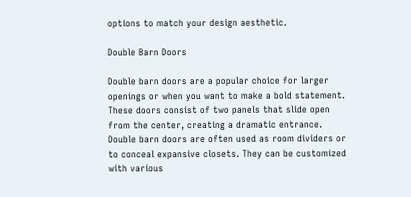options to match your design aesthetic.

Double Barn Doors

Double barn doors are a popular choice for larger openings or when you want to make a bold statement. These doors consist of two panels that slide open from the center, creating a dramatic entrance. Double barn doors are often used as room dividers or to conceal expansive closets. They can be customized with various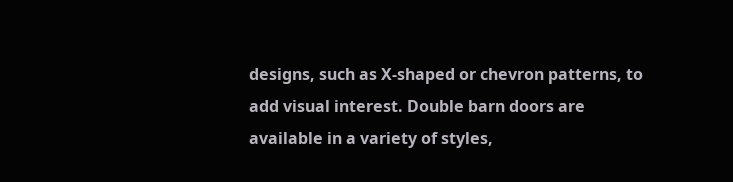designs, such as X-shaped or chevron patterns, to add visual interest. Double barn doors are available in a variety of styles,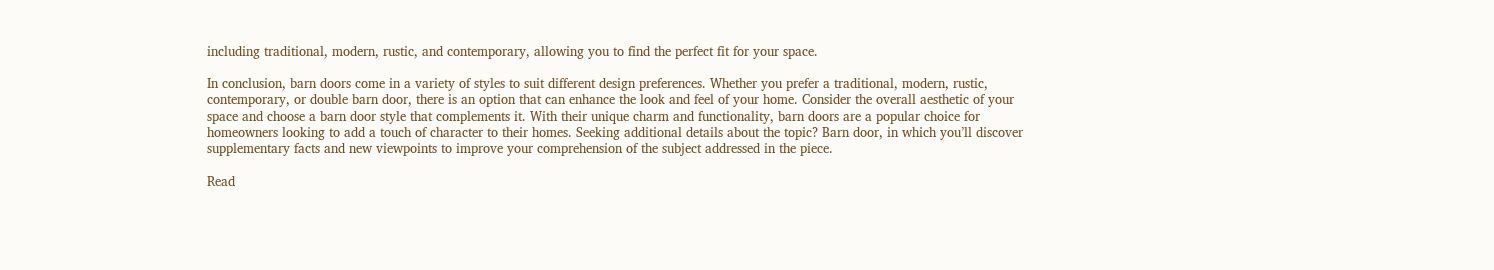including traditional, modern, rustic, and contemporary, allowing you to find the perfect fit for your space.

In conclusion, barn doors come in a variety of styles to suit different design preferences. Whether you prefer a traditional, modern, rustic, contemporary, or double barn door, there is an option that can enhance the look and feel of your home. Consider the overall aesthetic of your space and choose a barn door style that complements it. With their unique charm and functionality, barn doors are a popular choice for homeowners looking to add a touch of character to their homes. Seeking additional details about the topic? Barn door, in which you’ll discover supplementary facts and new viewpoints to improve your comprehension of the subject addressed in the piece.

Read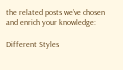the related posts we’ve chosen and enrich your knowledge:

Different Styles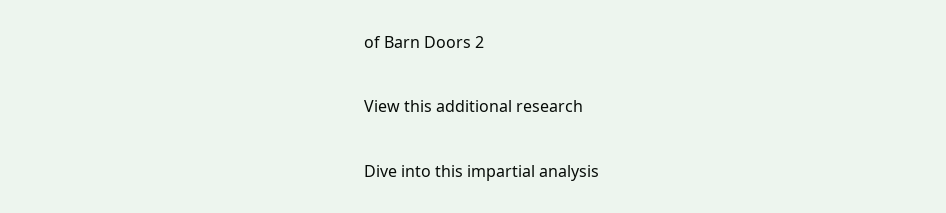of Barn Doors 2

View this additional research

Dive into this impartial analysis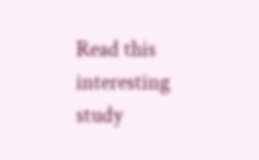Read this interesting study